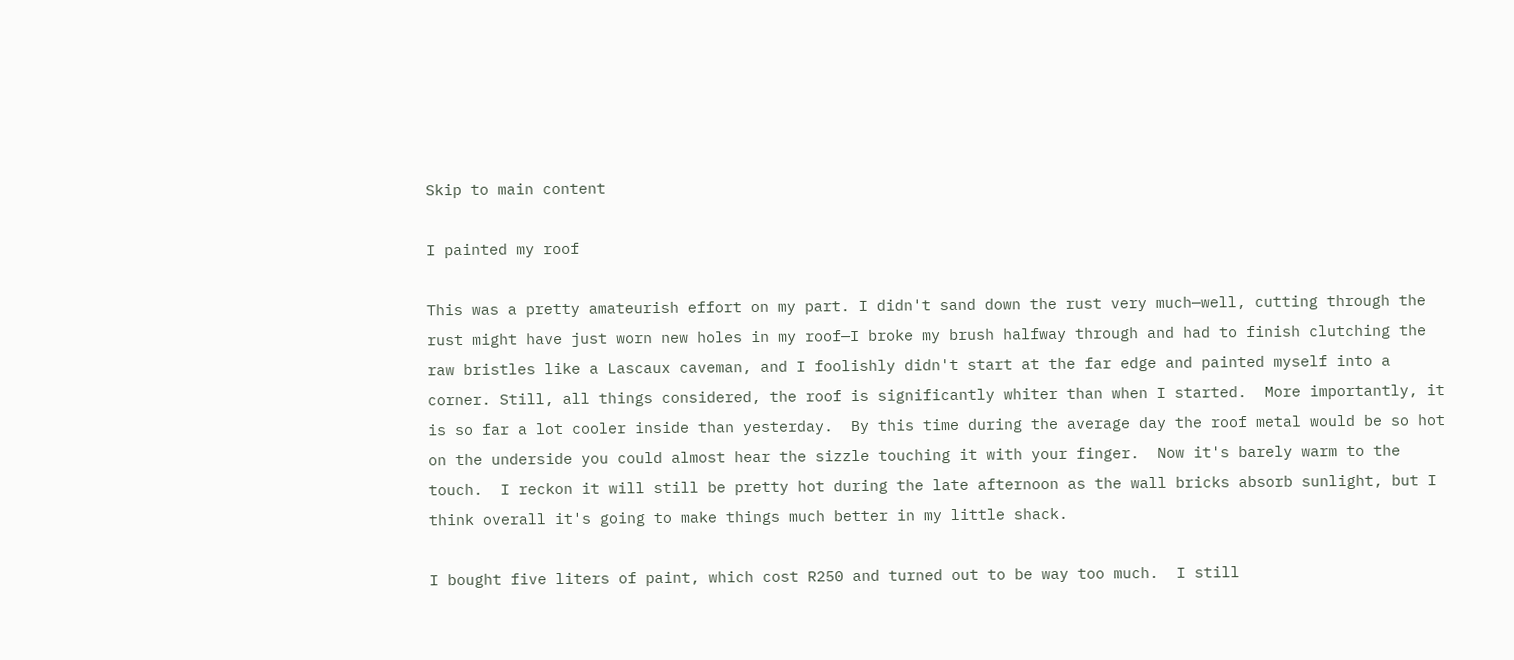Skip to main content

I painted my roof

This was a pretty amateurish effort on my part. I didn't sand down the rust very much—well, cutting through the rust might have just worn new holes in my roof—I broke my brush halfway through and had to finish clutching the raw bristles like a Lascaux caveman, and I foolishly didn't start at the far edge and painted myself into a corner. Still, all things considered, the roof is significantly whiter than when I started.  More importantly, it is so far a lot cooler inside than yesterday.  By this time during the average day the roof metal would be so hot on the underside you could almost hear the sizzle touching it with your finger.  Now it's barely warm to the touch.  I reckon it will still be pretty hot during the late afternoon as the wall bricks absorb sunlight, but I think overall it's going to make things much better in my little shack.

I bought five liters of paint, which cost R250 and turned out to be way too much.  I still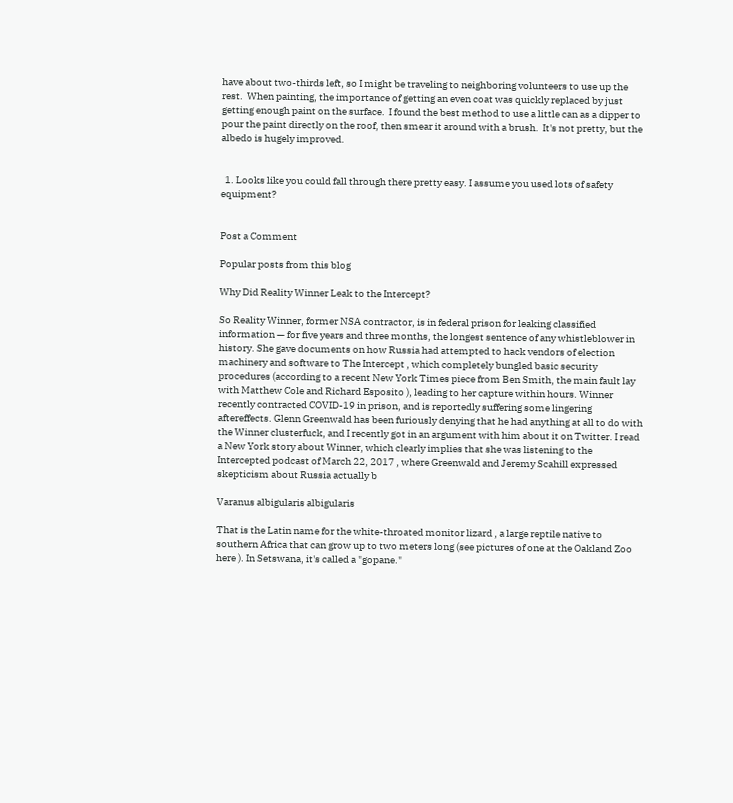have about two-thirds left, so I might be traveling to neighboring volunteers to use up the rest.  When painting, the importance of getting an even coat was quickly replaced by just getting enough paint on the surface.  I found the best method to use a little can as a dipper to pour the paint directly on the roof, then smear it around with a brush.  It's not pretty, but the albedo is hugely improved.


  1. Looks like you could fall through there pretty easy. I assume you used lots of safety equipment?


Post a Comment

Popular posts from this blog

Why Did Reality Winner Leak to the Intercept?

So Reality Winner, former NSA contractor, is in federal prison for leaking classified information — for five years and three months, the longest sentence of any whistleblower in history. She gave documents on how Russia had attempted to hack vendors of election machinery and software to The Intercept , which completely bungled basic security procedures (according to a recent New York Times piece from Ben Smith, the main fault lay with Matthew Cole and Richard Esposito ), leading to her capture within hours. Winner recently contracted COVID-19 in prison, and is reportedly suffering some lingering aftereffects. Glenn Greenwald has been furiously denying that he had anything at all to do with the Winner clusterfuck, and I recently got in an argument with him about it on Twitter. I read a New York story about Winner, which clearly implies that she was listening to the Intercepted podcast of March 22, 2017 , where Greenwald and Jeremy Scahill expressed skepticism about Russia actually b

Varanus albigularis albigularis

That is the Latin name for the white-throated monitor lizard , a large reptile native to southern Africa that can grow up to two meters long (see pictures of one at the Oakland Zoo here ). In Setswana, it's called a "gopane."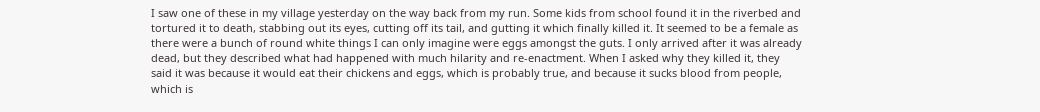I saw one of these in my village yesterday on the way back from my run. Some kids from school found it in the riverbed and tortured it to death, stabbing out its eyes, cutting off its tail, and gutting it which finally killed it. It seemed to be a female as there were a bunch of round white things I can only imagine were eggs amongst the guts. I only arrived after it was already dead, but they described what had happened with much hilarity and re-enactment. When I asked why they killed it, they said it was because it would eat their chickens and eggs, which is probably true, and because it sucks blood from people, which is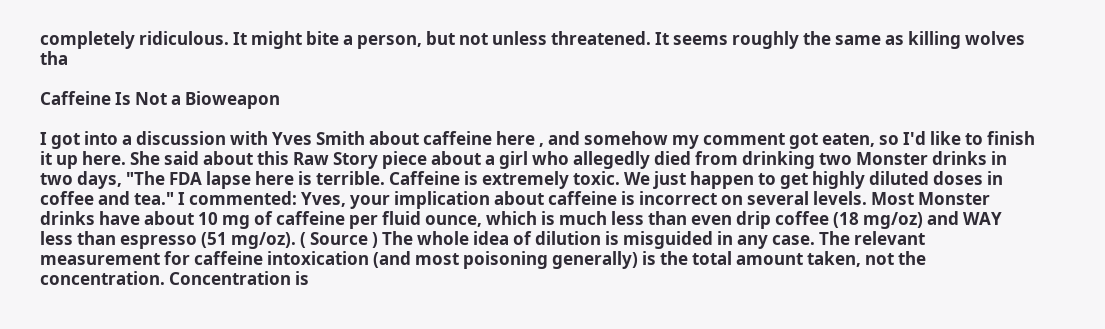completely ridiculous. It might bite a person, but not unless threatened. It seems roughly the same as killing wolves tha

Caffeine Is Not a Bioweapon

I got into a discussion with Yves Smith about caffeine here , and somehow my comment got eaten, so I'd like to finish it up here. She said about this Raw Story piece about a girl who allegedly died from drinking two Monster drinks in two days, "The FDA lapse here is terrible. Caffeine is extremely toxic. We just happen to get highly diluted doses in coffee and tea." I commented: Yves, your implication about caffeine is incorrect on several levels. Most Monster drinks have about 10 mg of caffeine per fluid ounce, which is much less than even drip coffee (18 mg/oz) and WAY less than espresso (51 mg/oz). ( Source ) The whole idea of dilution is misguided in any case. The relevant measurement for caffeine intoxication (and most poisoning generally) is the total amount taken, not the concentration. Concentration is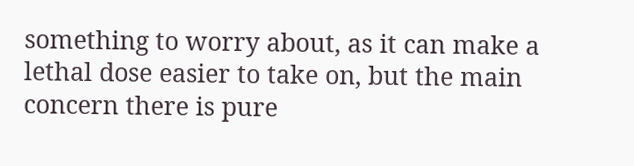something to worry about, as it can make a lethal dose easier to take on, but the main concern there is pure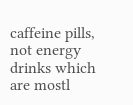caffeine pills, not energy drinks which are mostl